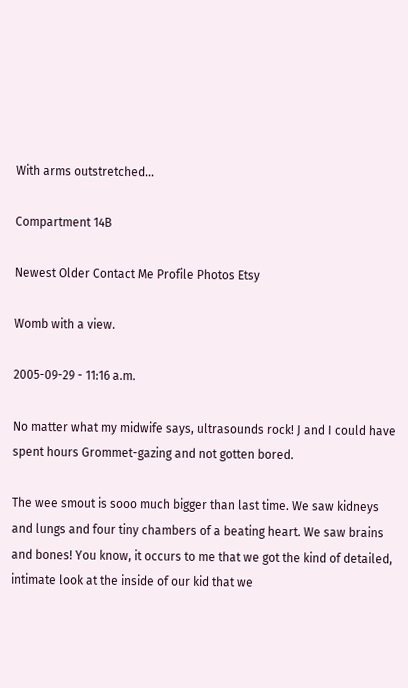With arms outstretched...

Compartment 14B

Newest Older Contact Me Profile Photos Etsy

Womb with a view.

2005-09-29 - 11:16 a.m.

No matter what my midwife says, ultrasounds rock! J and I could have spent hours Grommet-gazing and not gotten bored.

The wee smout is sooo much bigger than last time. We saw kidneys and lungs and four tiny chambers of a beating heart. We saw brains and bones! You know, it occurs to me that we got the kind of detailed, intimate look at the inside of our kid that we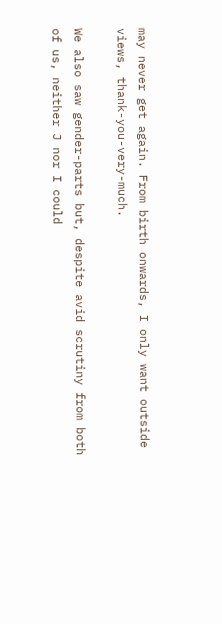may never get again. From birth onwards, I only want outside views, thank-you-very-much.

We also saw gender-parts but, despite avid scrutiny from both of us, neither J nor I could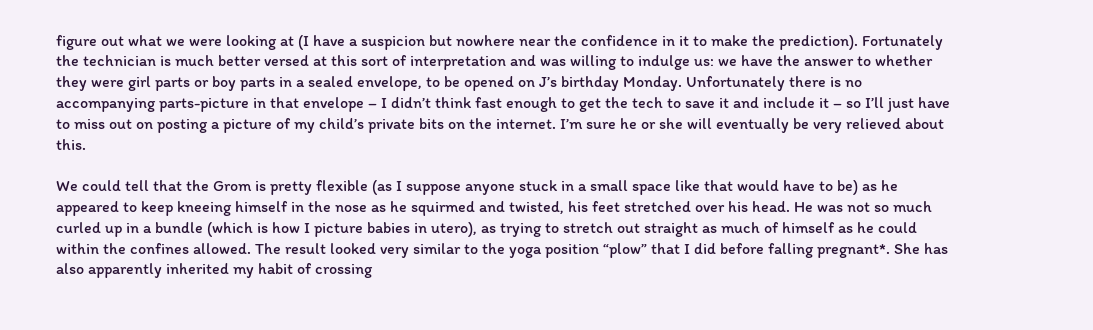figure out what we were looking at (I have a suspicion but nowhere near the confidence in it to make the prediction). Fortunately the technician is much better versed at this sort of interpretation and was willing to indulge us: we have the answer to whether they were girl parts or boy parts in a sealed envelope, to be opened on J’s birthday Monday. Unfortunately there is no accompanying parts-picture in that envelope – I didn’t think fast enough to get the tech to save it and include it – so I’ll just have to miss out on posting a picture of my child’s private bits on the internet. I’m sure he or she will eventually be very relieved about this.

We could tell that the Grom is pretty flexible (as I suppose anyone stuck in a small space like that would have to be) as he appeared to keep kneeing himself in the nose as he squirmed and twisted, his feet stretched over his head. He was not so much curled up in a bundle (which is how I picture babies in utero), as trying to stretch out straight as much of himself as he could within the confines allowed. The result looked very similar to the yoga position “plow” that I did before falling pregnant*. She has also apparently inherited my habit of crossing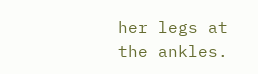her legs at the ankles.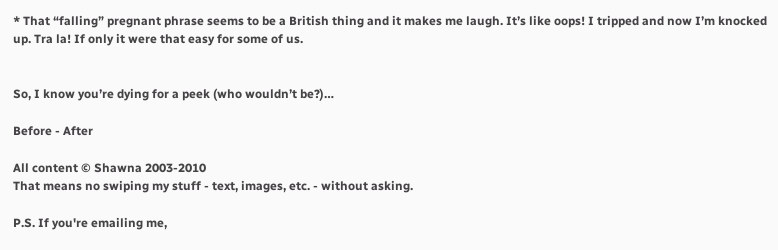* That “falling” pregnant phrase seems to be a British thing and it makes me laugh. It’s like oops! I tripped and now I’m knocked up. Tra la! If only it were that easy for some of us.


So, I know you’re dying for a peek (who wouldn’t be?)…

Before - After

All content © Shawna 2003-2010
That means no swiping my stuff - text, images, etc. - without asking.

P.S. If you're emailing me,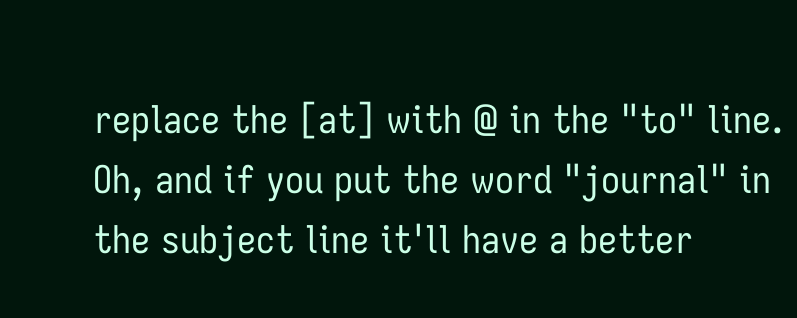replace the [at] with @ in the "to" line. Oh, and if you put the word "journal" in the subject line it'll have a better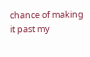chance of making it past my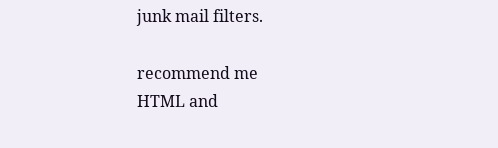junk mail filters.

recommend me
HTML and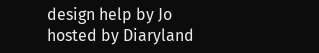design help by Jo
hosted by Diaryland